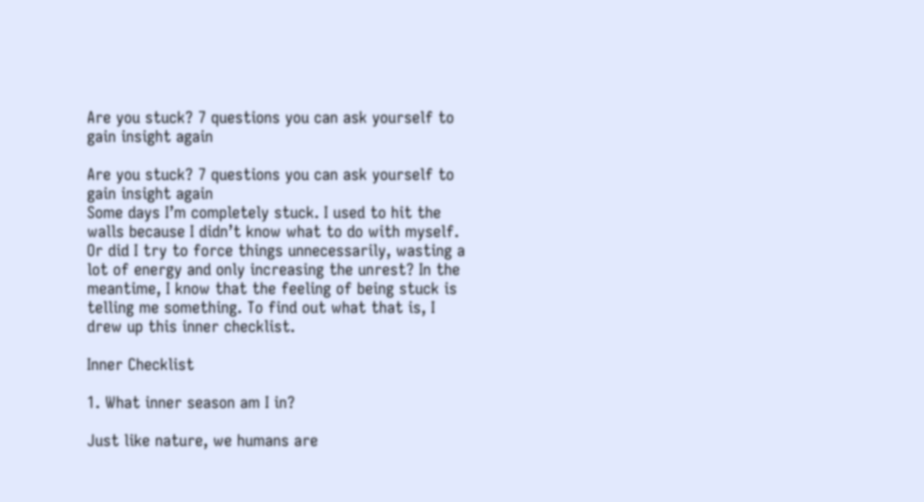Are you stuck? 7 questions you can ask yourself to gain insight again

Are you stuck? 7 questions you can ask yourself to gain insight again
Some days I’m completely stuck. I used to hit the walls because I didn’t know what to do with myself. Or did I try to force things unnecessarily, wasting a lot of energy and only increasing the unrest? In the meantime, I know that the feeling of being stuck is telling me something. To find out what that is, I drew up this inner checklist.

Inner Checklist

1. What inner season am I in?

Just like nature, we humans are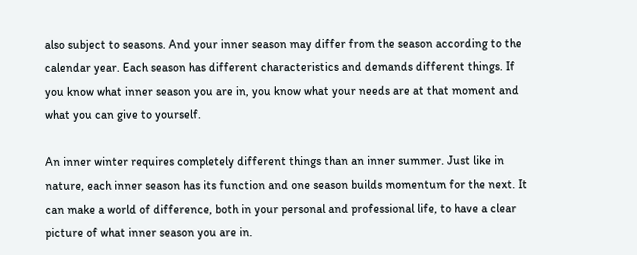also subject to seasons. And your inner season may differ from the season according to the calendar year. Each season has different characteristics and demands different things. If you know what inner season you are in, you know what your needs are at that moment and what you can give to yourself.

An inner winter requires completely different things than an inner summer. Just like in nature, each inner season has its function and one season builds momentum for the next. It can make a world of difference, both in your personal and professional life, to have a clear picture of what inner season you are in.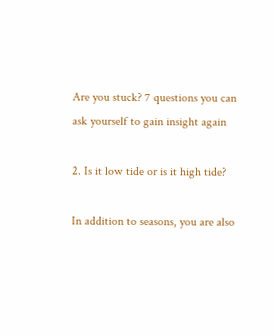Are you stuck? 7 questions you can ask yourself to gain insight again

2. Is it low tide or is it high tide?

In addition to seasons, you are also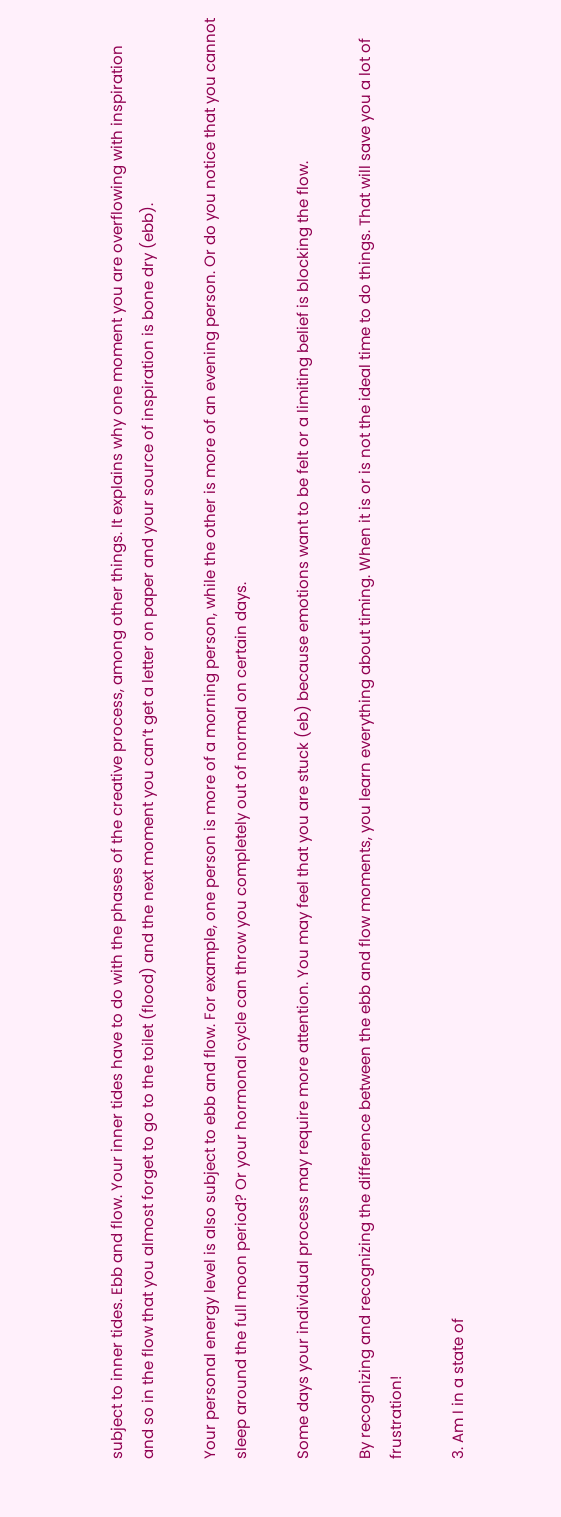subject to inner tides. Ebb and flow. Your inner tides have to do with the phases of the creative process, among other things. It explains why one moment you are overflowing with inspiration and so in the flow that you almost forget to go to the toilet (flood) and the next moment you can’t get a letter on paper and your source of inspiration is bone dry (ebb).

Your personal energy level is also subject to ebb and flow. For example, one person is more of a morning person, while the other is more of an evening person. Or do you notice that you cannot sleep around the full moon period? Or your hormonal cycle can throw you completely out of normal on certain days.

Some days your individual process may require more attention. You may feel that you are stuck (eb) because emotions want to be felt or a limiting belief is blocking the flow.

By recognizing and recognizing the difference between the ebb and flow moments, you learn everything about timing. When it is or is not the ideal time to do things. That will save you a lot of frustration!

3. Am I in a state of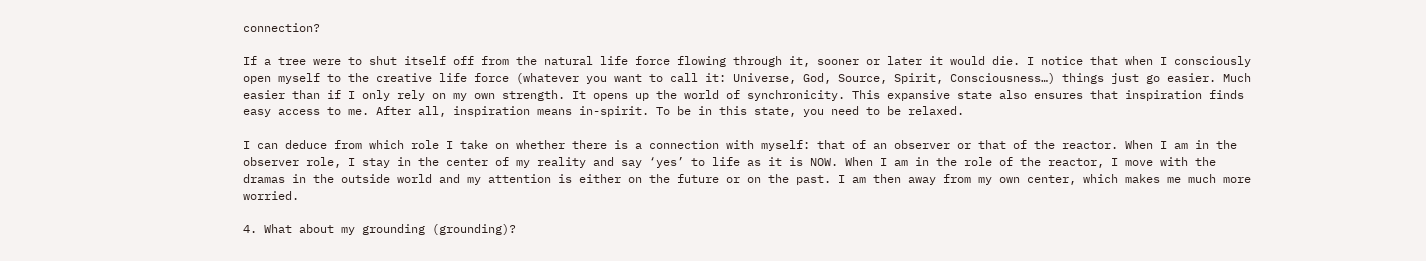connection?

If a tree were to shut itself off from the natural life force flowing through it, sooner or later it would die. I notice that when I consciously open myself to the creative life force (whatever you want to call it: Universe, God, Source, Spirit, Consciousness…) things just go easier. Much easier than if I only rely on my own strength. It opens up the world of synchronicity. This expansive state also ensures that inspiration finds easy access to me. After all, inspiration means in-spirit. To be in this state, you need to be relaxed.

I can deduce from which role I take on whether there is a connection with myself: that of an observer or that of the reactor. When I am in the observer role, I stay in the center of my reality and say ‘yes’ to life as it is NOW. When I am in the role of the reactor, I move with the dramas in the outside world and my attention is either on the future or on the past. I am then away from my own center, which makes me much more worried.

4. What about my grounding (grounding)?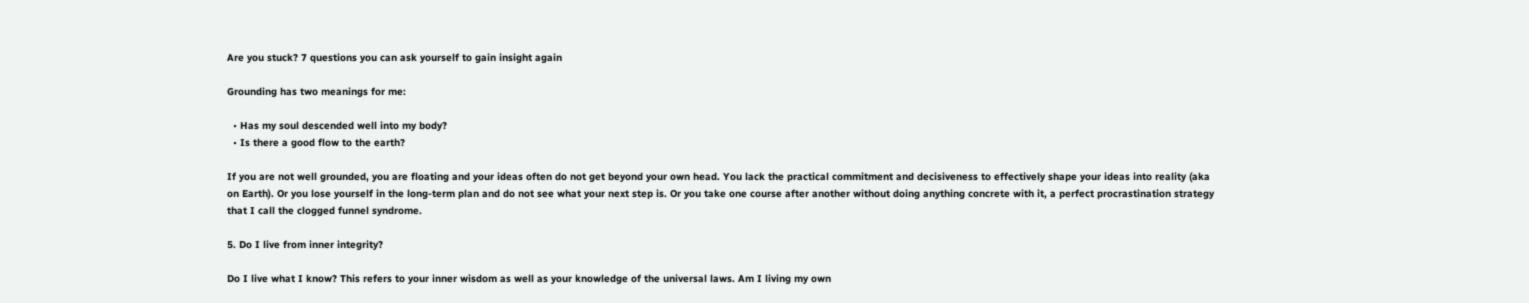Are you stuck? 7 questions you can ask yourself to gain insight again

Grounding has two meanings for me:

  • Has my soul descended well into my body?
  • Is there a good flow to the earth?

If you are not well grounded, you are floating and your ideas often do not get beyond your own head. You lack the practical commitment and decisiveness to effectively shape your ideas into reality (aka on Earth). Or you lose yourself in the long-term plan and do not see what your next step is. Or you take one course after another without doing anything concrete with it, a perfect procrastination strategy that I call the clogged funnel syndrome.

5. Do I live from inner integrity?

Do I live what I know? This refers to your inner wisdom as well as your knowledge of the universal laws. Am I living my own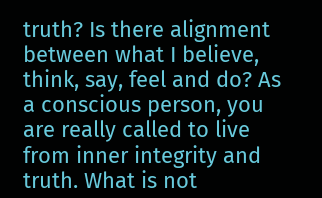truth? Is there alignment between what I believe, think, say, feel and do? As a conscious person, you are really called to live from inner integrity and truth. What is not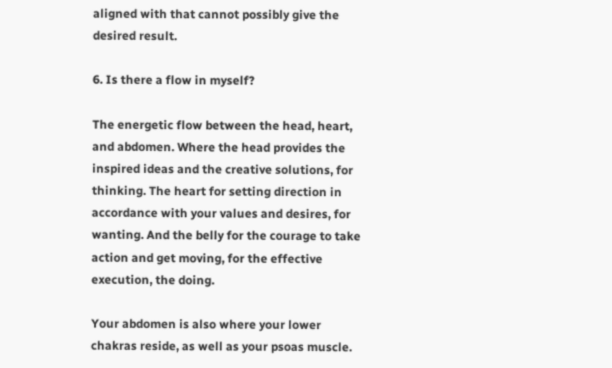aligned with that cannot possibly give the desired result.

6. Is there a flow in myself?

The energetic flow between the head, heart, and abdomen. Where the head provides the inspired ideas and the creative solutions, for thinking. The heart for setting direction in accordance with your values and desires, for wanting. And the belly for the courage to take action and get moving, for the effective execution, the doing.

Your abdomen is also where your lower chakras reside, as well as your psoas muscle.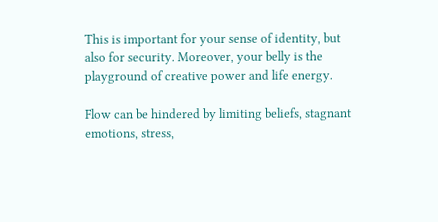This is important for your sense of identity, but also for security. Moreover, your belly is the playground of creative power and life energy.

Flow can be hindered by limiting beliefs, stagnant emotions, stress,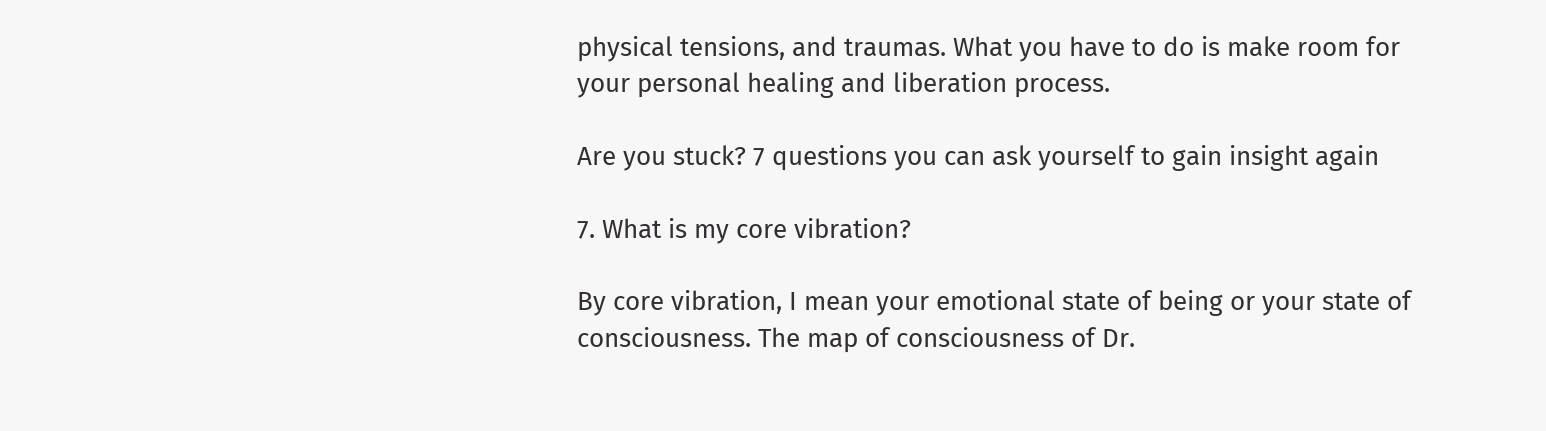physical tensions, and traumas. What you have to do is make room for your personal healing and liberation process.

Are you stuck? 7 questions you can ask yourself to gain insight again

7. What is my core vibration?

By core vibration, I mean your emotional state of being or your state of consciousness. The map of consciousness of Dr.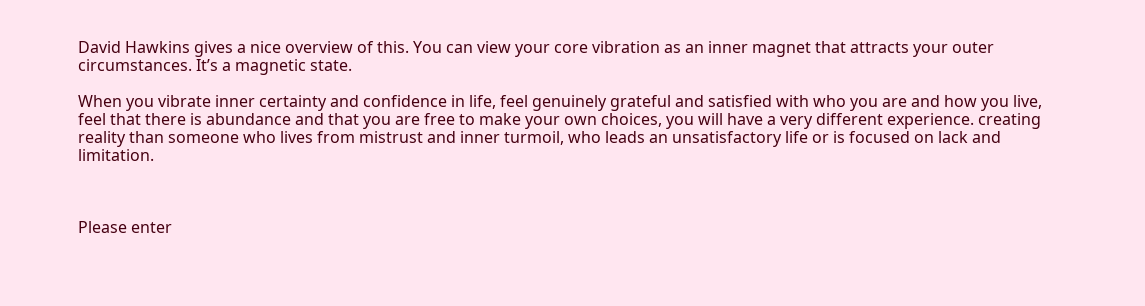David Hawkins gives a nice overview of this. You can view your core vibration as an inner magnet that attracts your outer circumstances. It’s a magnetic state.

When you vibrate inner certainty and confidence in life, feel genuinely grateful and satisfied with who you are and how you live, feel that there is abundance and that you are free to make your own choices, you will have a very different experience. creating reality than someone who lives from mistrust and inner turmoil, who leads an unsatisfactory life or is focused on lack and limitation.



Please enter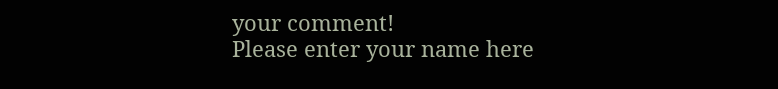your comment!
Please enter your name here